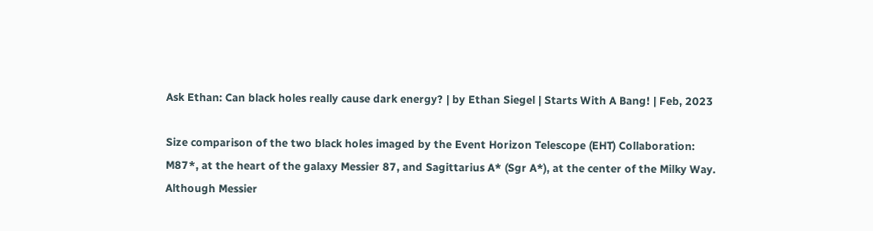Ask Ethan: Can black holes really cause dark energy? | by Ethan Siegel | Starts With A Bang! | Feb, 2023

Size comparison of the two black holes imaged by the Event Horizon Telescope (EHT) Collaboration: M87*, at the heart of the galaxy Messier 87, and Sagittarius A* (Sgr A*), at the center of the Milky Way. Although Messier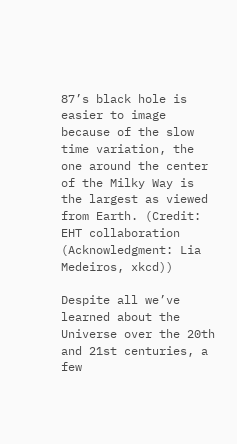87’s black hole is easier to image because of the slow time variation, the one around the center of the Milky Way is the largest as viewed from Earth. (Credit: EHT collaboration (Acknowledgment: Lia Medeiros, xkcd))

Despite all we’ve learned about the Universe over the 20th and 21st centuries, a few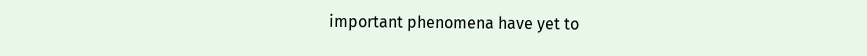important phenomena have yet to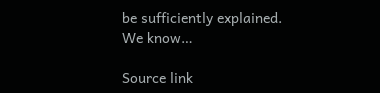be sufficiently explained. We know…

Source link